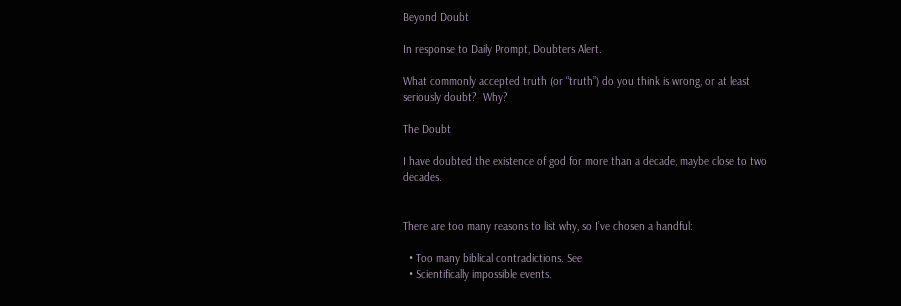Beyond Doubt

In response to Daily Prompt, Doubters Alert.

What commonly accepted truth (or “truth”) do you think is wrong, or at least seriously doubt?  Why?

The Doubt

I have doubted the existence of god for more than a decade, maybe close to two decades.


There are too many reasons to list why, so I’ve chosen a handful:

  • Too many biblical contradictions. See
  • Scientifically impossible events.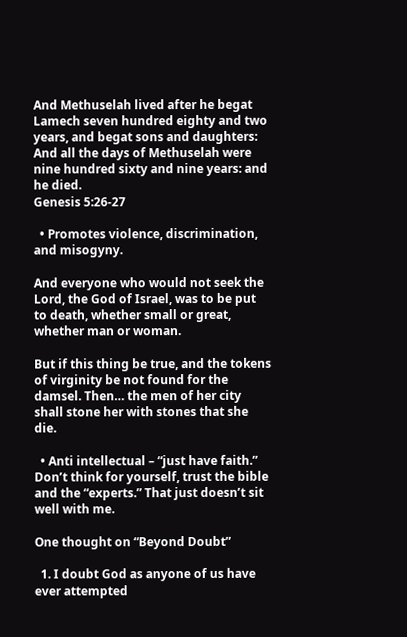And Methuselah lived after he begat Lamech seven hundred eighty and two years, and begat sons and daughters: And all the days of Methuselah were nine hundred sixty and nine years: and he died.
Genesis 5:26-27

  • Promotes violence, discrimination, and misogyny.

And everyone who would not seek the Lord, the God of Israel, was to be put to death, whether small or great, whether man or woman.

But if this thing be true, and the tokens of virginity be not found for the damsel. Then… the men of her city shall stone her with stones that she die.

  • Anti intellectual – “just have faith.” Don’t think for yourself, trust the bible and the “experts.” That just doesn’t sit well with me.

One thought on “Beyond Doubt”

  1. I doubt God as anyone of us have ever attempted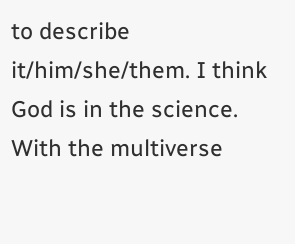to describe it/him/she/them. I think God is in the science. With the multiverse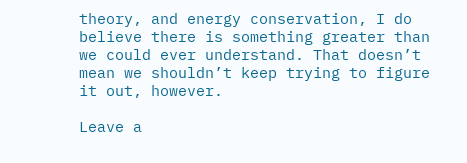theory, and energy conservation, I do believe there is something greater than we could ever understand. That doesn’t mean we shouldn’t keep trying to figure it out, however.

Leave a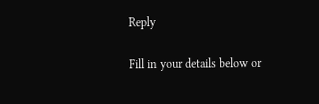Reply

Fill in your details below or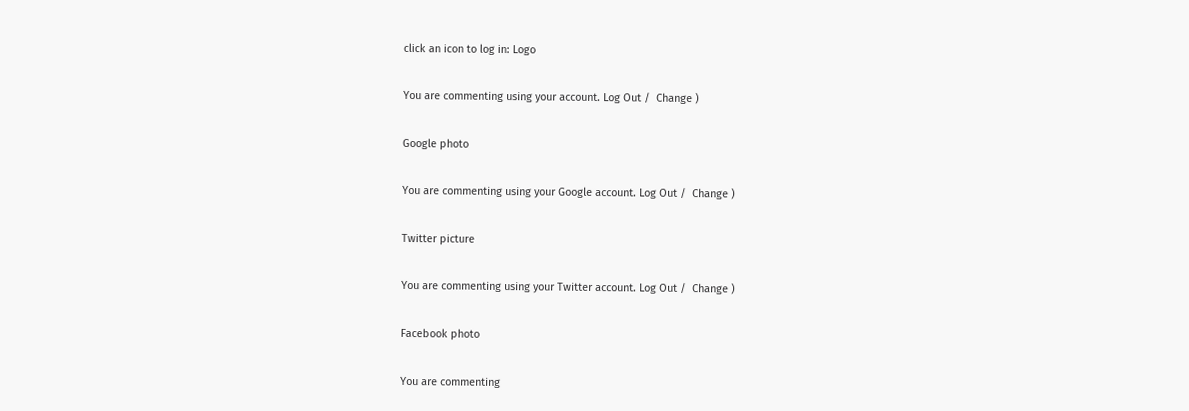click an icon to log in: Logo

You are commenting using your account. Log Out /  Change )

Google photo

You are commenting using your Google account. Log Out /  Change )

Twitter picture

You are commenting using your Twitter account. Log Out /  Change )

Facebook photo

You are commenting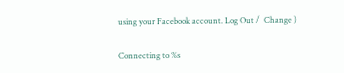using your Facebook account. Log Out /  Change )

Connecting to %s